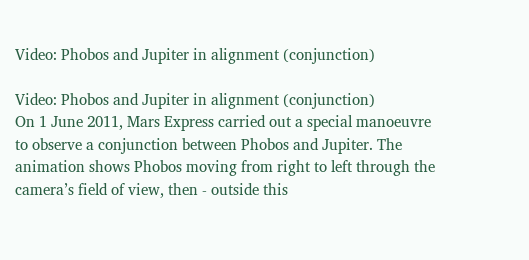Video: Phobos and Jupiter in alignment (conjunction)

Video: Phobos and Jupiter in alignment (conjunction)
On 1 June 2011, Mars Express carried out a special manoeuvre to observe a conjunction between Phobos and Jupiter. The animation shows Phobos moving from right to left through the camera’s field of view, then - outside this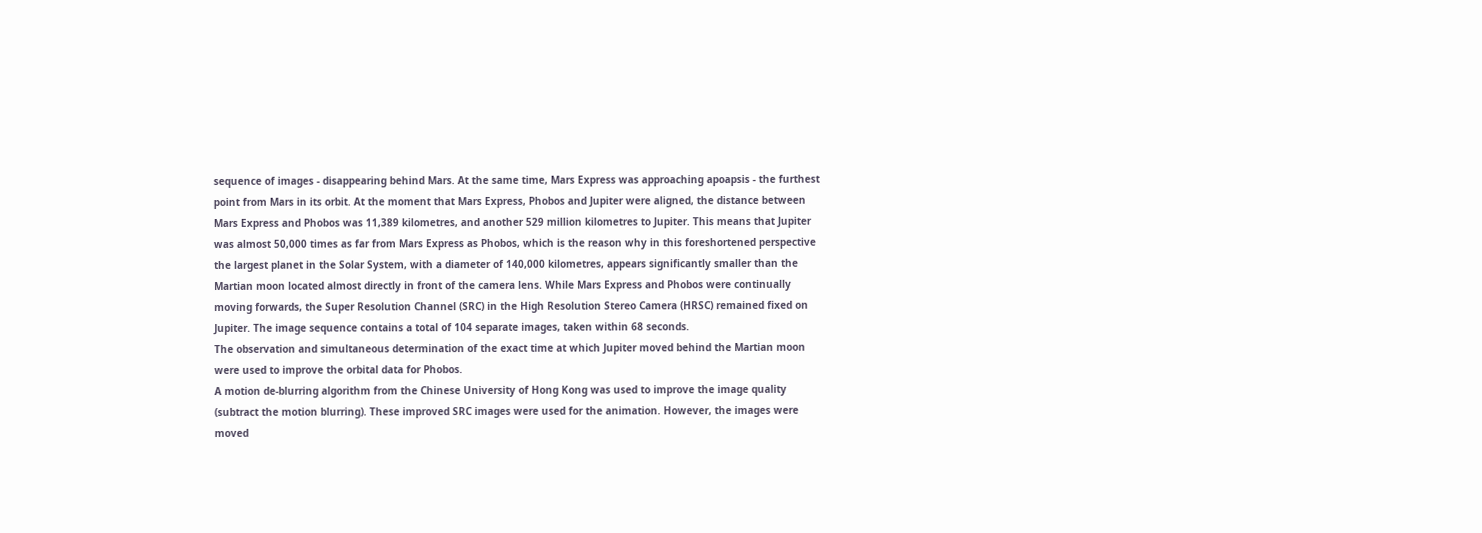sequence of images - disappearing behind Mars. At the same time, Mars Express was approaching apoapsis - the furthest point from Mars in its orbit. At the moment that Mars Express, Phobos and Jupiter were aligned, the distance between Mars Express and Phobos was 11,389 kilometres, and another 529 million kilometres to Jupiter. This means that Jupiter was almost 50,000 times as far from Mars Express as Phobos, which is the reason why in this foreshortened perspective the largest planet in the Solar System, with a diameter of 140,000 kilometres, appears significantly smaller than the Martian moon located almost directly in front of the camera lens. While Mars Express and Phobos were continually moving forwards, the Super Resolution Channel (SRC) in the High Resolution Stereo Camera (HRSC) remained fixed on Jupiter. The image sequence contains a total of 104 separate images, taken within 68 seconds.
The observation and simultaneous determination of the exact time at which Jupiter moved behind the Martian moon were used to improve the orbital data for Phobos.
A motion de-blurring algorithm from the Chinese University of Hong Kong was used to improve the image quality (subtract the motion blurring). These improved SRC images were used for the animation. However, the images were moved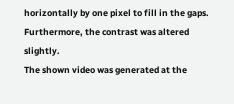horizontally by one pixel to fill in the gaps. Furthermore, the contrast was altered slightly.
The shown video was generated at the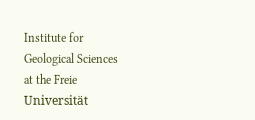Institute for Geological Sciences at the Freie Universität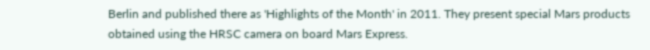Berlin and published there as 'Highlights of the Month' in 2011. They present special Mars products obtained using the HRSC camera on board Mars Express.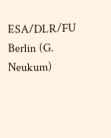ESA/DLR/FU Berlin (G. Neukum)